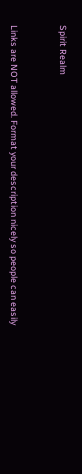Spirit Realm


Links are NOT allowed. Format your description nicely so people can easily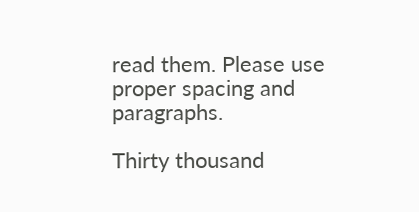read them. Please use proper spacing and paragraphs.

Thirty thousand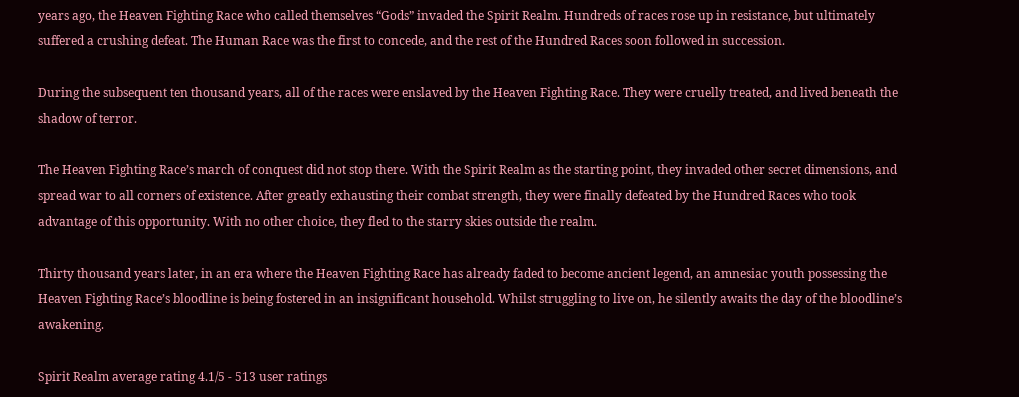years ago, the Heaven Fighting Race who called themselves “Gods” invaded the Spirit Realm. Hundreds of races rose up in resistance, but ultimately suffered a crushing defeat. The Human Race was the first to concede, and the rest of the Hundred Races soon followed in succession.

During the subsequent ten thousand years, all of the races were enslaved by the Heaven Fighting Race. They were cruelly treated, and lived beneath the shadow of terror.

The Heaven Fighting Race’s march of conquest did not stop there. With the Spirit Realm as the starting point, they invaded other secret dimensions, and spread war to all corners of existence. After greatly exhausting their combat strength, they were finally defeated by the Hundred Races who took advantage of this opportunity. With no other choice, they fled to the starry skies outside the realm.

Thirty thousand years later, in an era where the Heaven Fighting Race has already faded to become ancient legend, an amnesiac youth possessing the Heaven Fighting Race’s bloodline is being fostered in an insignificant household. Whilst struggling to live on, he silently awaits the day of the bloodline’s awakening.

Spirit Realm average rating 4.1/5 - 513 user ratings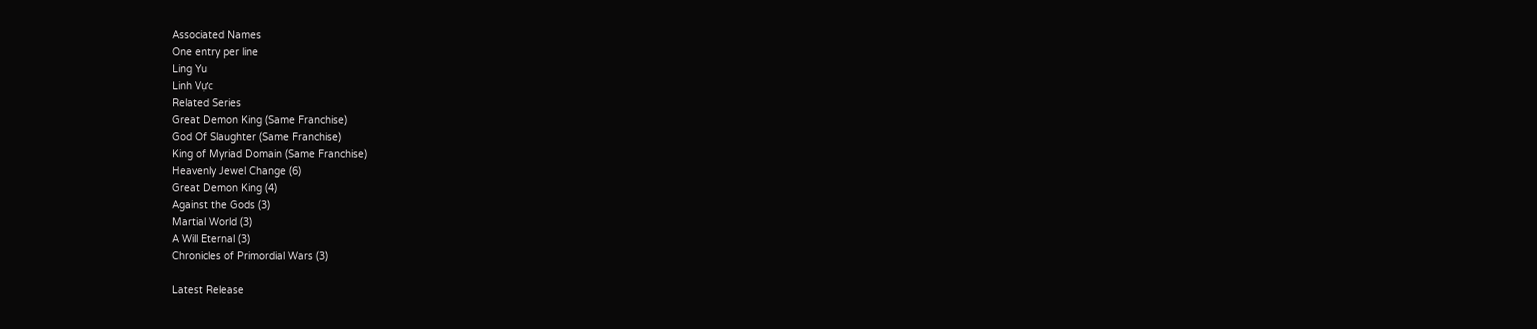Associated Names
One entry per line
Ling Yu
Linh Vực
Related Series
Great Demon King (Same Franchise)
God Of Slaughter (Same Franchise)
King of Myriad Domain (Same Franchise)
Heavenly Jewel Change (6)
Great Demon King (4)
Against the Gods (3)
Martial World (3)
A Will Eternal (3)
Chronicles of Primordial Wars (3)

Latest Release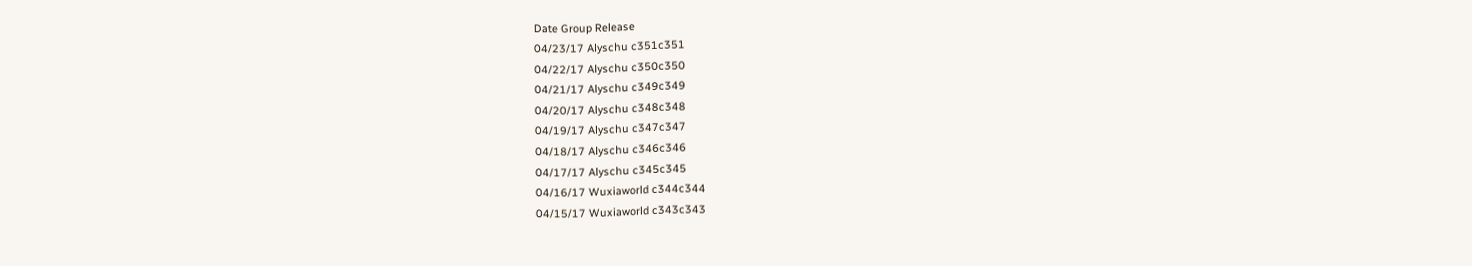Date Group Release
04/23/17 Alyschu c351c351
04/22/17 Alyschu c350c350
04/21/17 Alyschu c349c349
04/20/17 Alyschu c348c348
04/19/17 Alyschu c347c347
04/18/17 Alyschu c346c346
04/17/17 Alyschu c345c345
04/16/17 Wuxiaworld c344c344
04/15/17 Wuxiaworld c343c343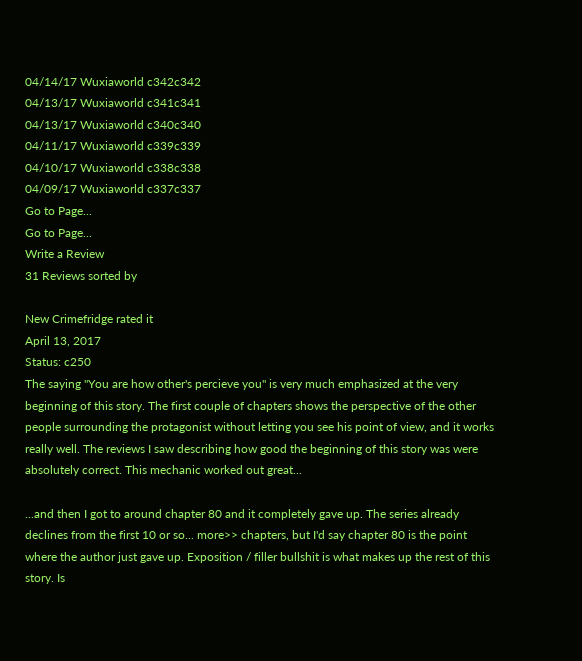04/14/17 Wuxiaworld c342c342
04/13/17 Wuxiaworld c341c341
04/13/17 Wuxiaworld c340c340
04/11/17 Wuxiaworld c339c339
04/10/17 Wuxiaworld c338c338
04/09/17 Wuxiaworld c337c337
Go to Page...
Go to Page...
Write a Review
31 Reviews sorted by

New Crimefridge rated it
April 13, 2017
Status: c250
The saying "You are how other's percieve you" is very much emphasized at the very beginning of this story. The first couple of chapters shows the perspective of the other people surrounding the protagonist without letting you see his point of view, and it works really well. The reviews I saw describing how good the beginning of this story was were absolutely correct. This mechanic worked out great...

...and then I got to around chapter 80 and it completely gave up. The series already declines from the first 10 or so... more>> chapters, but I'd say chapter 80 is the point where the author just gave up. Exposition / filler bullshit is what makes up the rest of this story. Is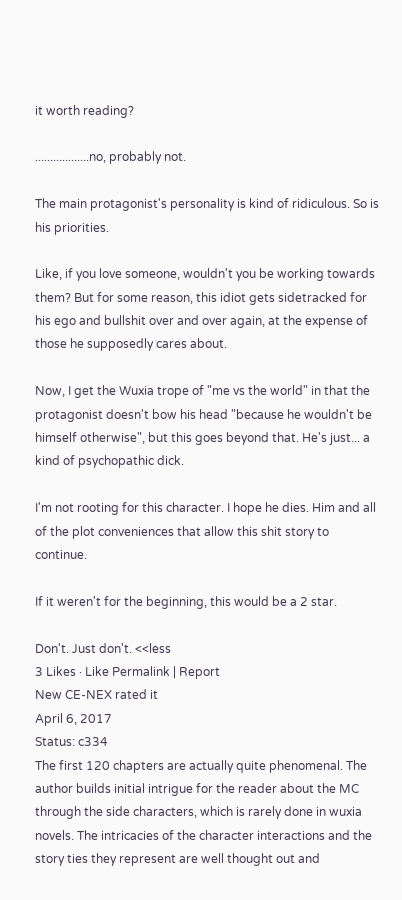it worth reading?

..................no, probably not.

The main protagonist's personality is kind of ridiculous. So is his priorities.

Like, if you love someone, wouldn't you be working towards them? But for some reason, this idiot gets sidetracked for his ego and bullshit over and over again, at the expense of those he supposedly cares about.

Now, I get the Wuxia trope of "me vs the world" in that the protagonist doesn't bow his head "because he wouldn't be himself otherwise", but this goes beyond that. He's just... a kind of psychopathic dick.

I'm not rooting for this character. I hope he dies. Him and all of the plot conveniences that allow this shit story to continue.

If it weren't for the beginning, this would be a 2 star.

Don't. Just don't. <<less
3 Likes · Like Permalink | Report
New CE-NEX rated it
April 6, 2017
Status: c334
The first 120 chapters are actually quite phenomenal. The author builds initial intrigue for the reader about the MC through the side characters, which is rarely done in wuxia novels. The intricacies of the character interactions and the story ties they represent are well thought out and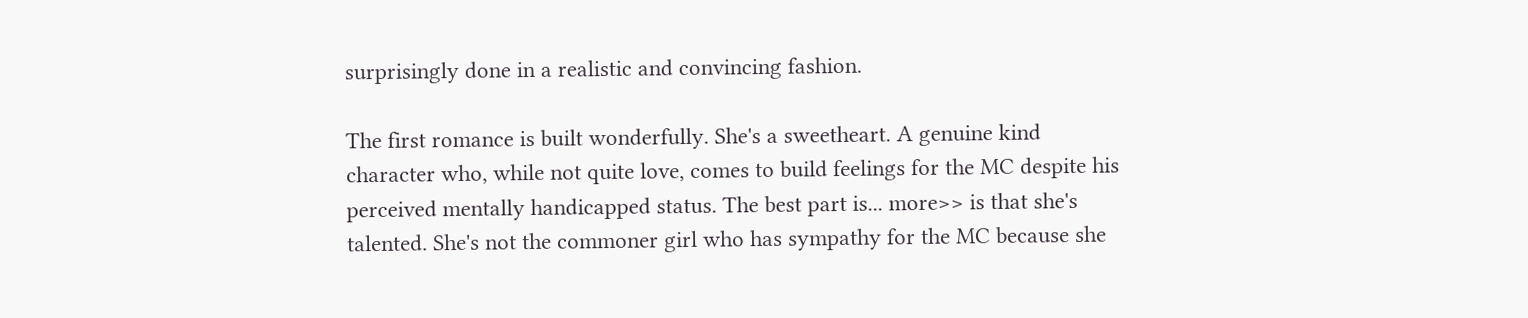surprisingly done in a realistic and convincing fashion.

The first romance is built wonderfully. She's a sweetheart. A genuine kind character who, while not quite love, comes to build feelings for the MC despite his perceived mentally handicapped status. The best part is... more>> is that she's talented. She's not the commoner girl who has sympathy for the MC because she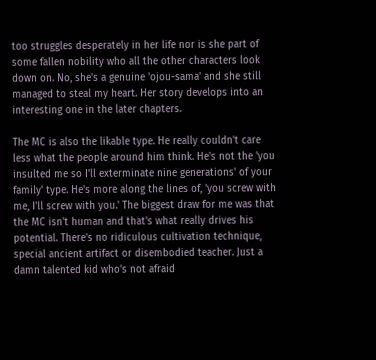too struggles desperately in her life nor is she part of some fallen nobility who all the other characters look down on. No, she's a genuine 'ojou-sama' and she still managed to steal my heart. Her story develops into an interesting one in the later chapters.

The MC is also the likable type. He really couldn't care less what the people around him think. He's not the 'you insulted me so I'll exterminate nine generations' of your family' type. He's more along the lines of, 'you screw with me, I'll screw with you.' The biggest draw for me was that the MC isn't human and that's what really drives his potential. There's no ridiculous cultivation technique, special ancient artifact or disembodied teacher. Just a damn talented kid who's not afraid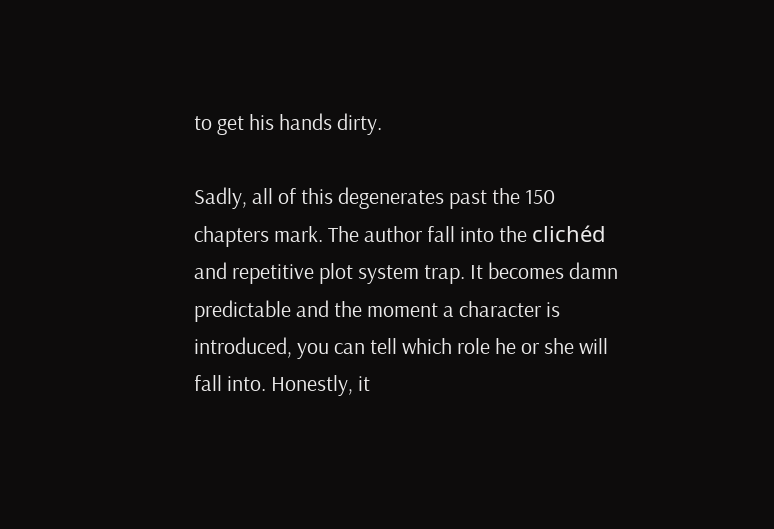to get his hands dirty.

Sadly, all of this degenerates past the 150 chapters mark. The author fall into the clichéd and repetitive plot system trap. It becomes damn predictable and the moment a character is introduced, you can tell which role he or she will fall into. Honestly, it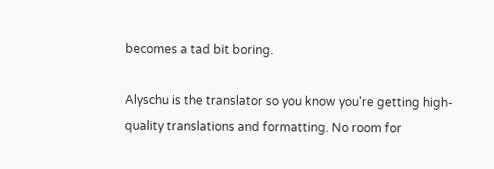becomes a tad bit boring.

Alyschu is the translator so you know you're getting high-quality translations and formatting. No room for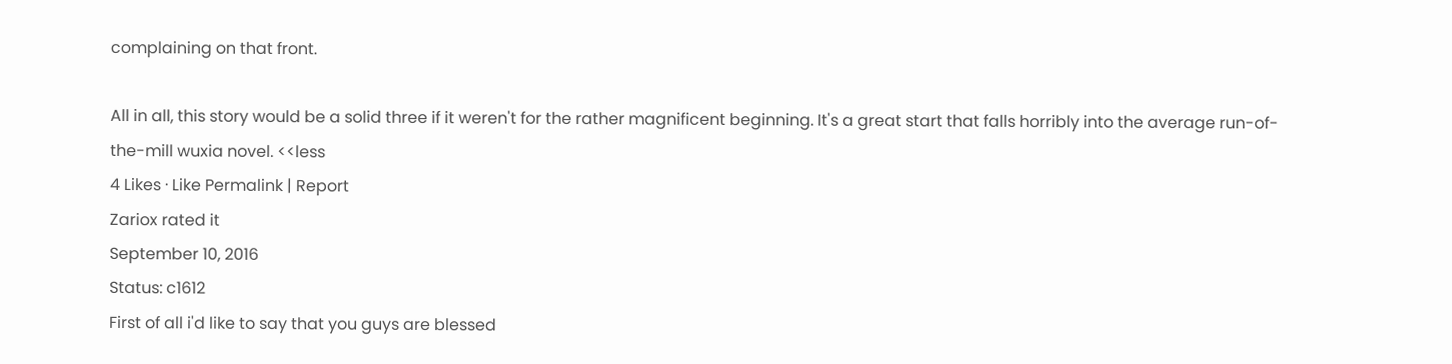complaining on that front.

All in all, this story would be a solid three if it weren't for the rather magnificent beginning. It's a great start that falls horribly into the average run-of-the-mill wuxia novel. <<less
4 Likes · Like Permalink | Report
Zariox rated it
September 10, 2016
Status: c1612
First of all i'd like to say that you guys are blessed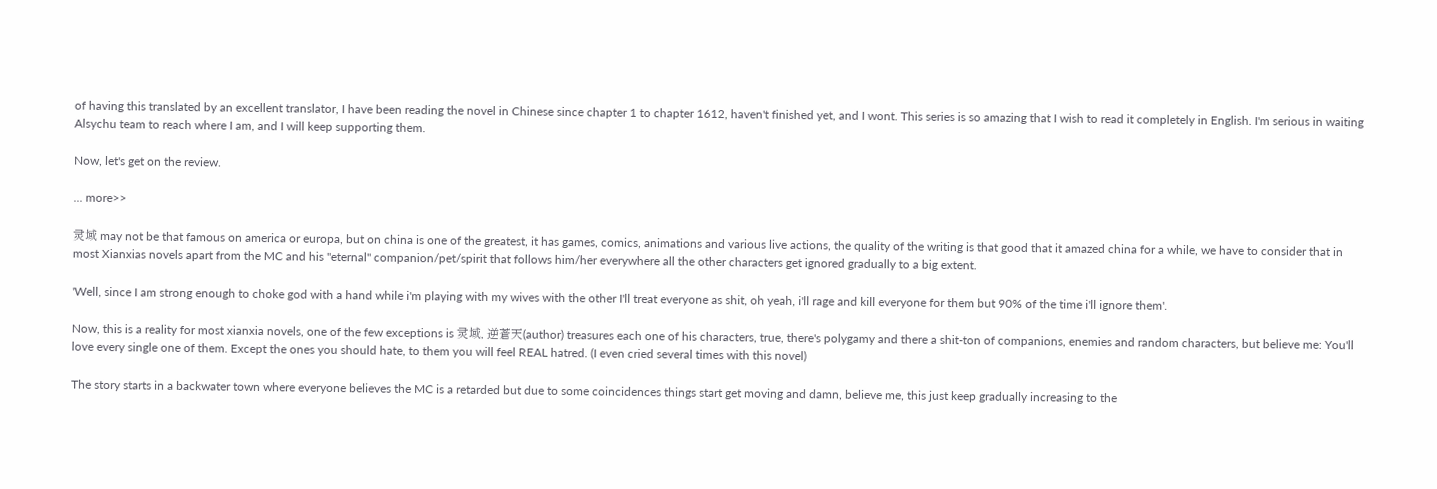of having this translated by an excellent translator, I have been reading the novel in Chinese since chapter 1 to chapter 1612, haven't finished yet, and I wont. This series is so amazing that I wish to read it completely in English. I'm serious in waiting Alsychu team to reach where I am, and I will keep supporting them.

Now, let's get on the review.

... more>>

灵域 may not be that famous on america or europa, but on china is one of the greatest, it has games, comics, animations and various live actions, the quality of the writing is that good that it amazed china for a while, we have to consider that in most Xianxias novels apart from the MC and his "eternal" companion/pet/spirit that follows him/her everywhere all the other characters get ignored gradually to a big extent.

'Well, since I am strong enough to choke god with a hand while i'm playing with my wives with the other I'll treat everyone as shit, oh yeah, i'll rage and kill everyone for them but 90% of the time i'll ignore them'.

Now, this is a reality for most xianxia novels, one of the few exceptions is 灵域, 逆蒼天(author) treasures each one of his characters, true, there's polygamy and there a shit-ton of companions, enemies and random characters, but believe me: You'll love every single one of them. Except the ones you should hate, to them you will feel REAL hatred. (I even cried several times with this novel)

The story starts in a backwater town where everyone believes the MC is a retarded but due to some coincidences things start get moving and damn, believe me, this just keep gradually increasing to the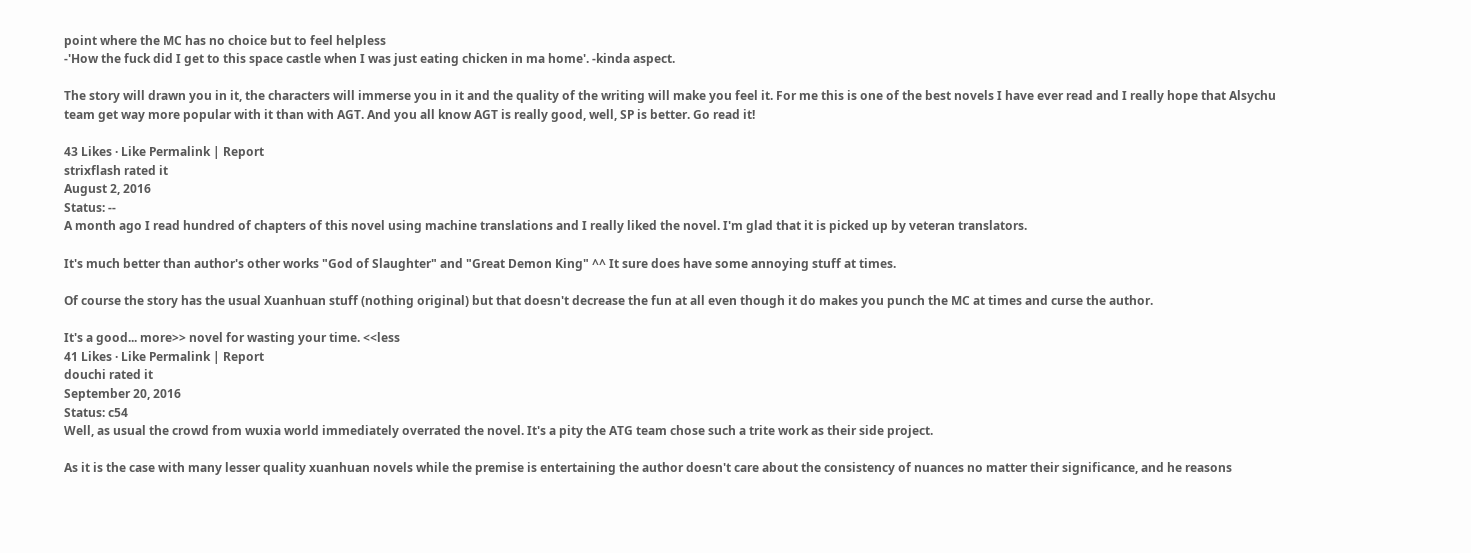point where the MC has no choice but to feel helpless
-'How the fuck did I get to this space castle when I was just eating chicken in ma home'. -kinda aspect.

The story will drawn you in it, the characters will immerse you in it and the quality of the writing will make you feel it. For me this is one of the best novels I have ever read and I really hope that Alsychu team get way more popular with it than with AGT. And you all know AGT is really good, well, SP is better. Go read it!

43 Likes · Like Permalink | Report
strixflash rated it
August 2, 2016
Status: --
A month ago I read hundred of chapters of this novel using machine translations and I really liked the novel. I'm glad that it is picked up by veteran translators.

It's much better than author's other works "God of Slaughter" and "Great Demon King" ^^ It sure does have some annoying stuff at times.

Of course the story has the usual Xuanhuan stuff (nothing original) but that doesn't decrease the fun at all even though it do makes you punch the MC at times and curse the author.

It's a good... more>> novel for wasting your time. <<less
41 Likes · Like Permalink | Report
douchi rated it
September 20, 2016
Status: c54
Well, as usual the crowd from wuxia world immediately overrated the novel. It's a pity the ATG team chose such a trite work as their side project.

As it is the case with many lesser quality xuanhuan novels while the premise is entertaining the author doesn't care about the consistency of nuances no matter their significance, and he reasons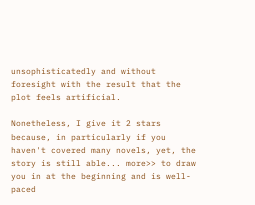unsophisticatedly and without foresight with the result that the plot feels artificial.

Nonetheless, I give it 2 stars because, in particularly if you haven't covered many novels, yet, the story is still able... more>> to draw you in at the beginning and is well-paced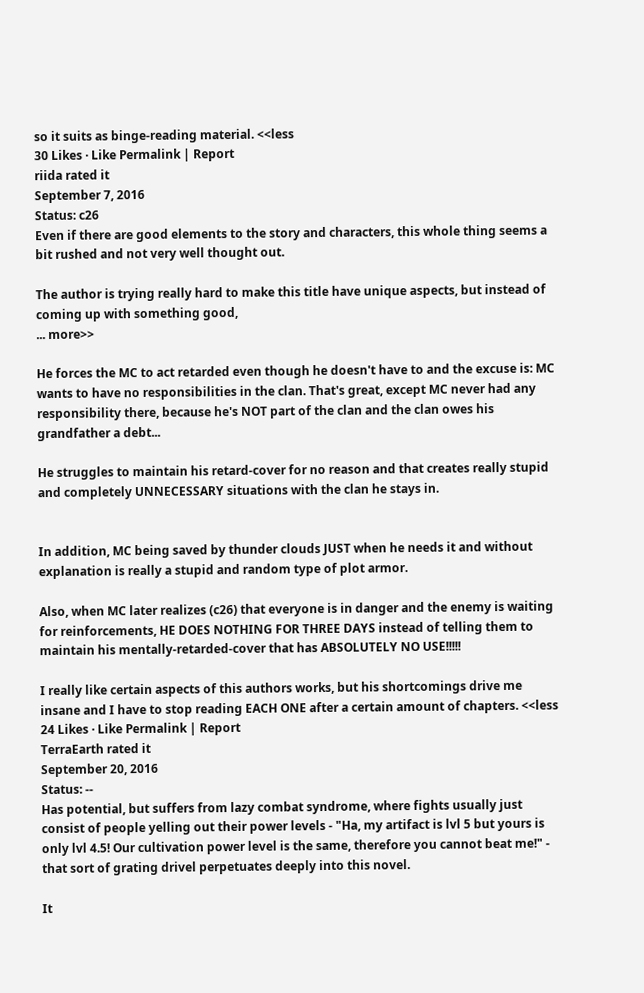so it suits as binge-reading material. <<less
30 Likes · Like Permalink | Report
riida rated it
September 7, 2016
Status: c26
Even if there are good elements to the story and characters, this whole thing seems a bit rushed and not very well thought out.

The author is trying really hard to make this title have unique aspects, but instead of coming up with something good,
... more>>

He forces the MC to act retarded even though he doesn't have to and the excuse is: MC wants to have no responsibilities in the clan. That's great, except MC never had any responsibility there, because he's NOT part of the clan and the clan owes his grandfather a debt...

He struggles to maintain his retard-cover for no reason and that creates really stupid and completely UNNECESSARY situations with the clan he stays in.


In addition, MC being saved by thunder clouds JUST when he needs it and without explanation is really a stupid and random type of plot armor.

Also, when MC later realizes (c26) that everyone is in danger and the enemy is waiting for reinforcements, HE DOES NOTHING FOR THREE DAYS instead of telling them to maintain his mentally-retarded-cover that has ABSOLUTELY NO USE!!!!!

I really like certain aspects of this authors works, but his shortcomings drive me insane and I have to stop reading EACH ONE after a certain amount of chapters. <<less
24 Likes · Like Permalink | Report
TerraEarth rated it
September 20, 2016
Status: --
Has potential, but suffers from lazy combat syndrome, where fights usually just consist of people yelling out their power levels - "Ha, my artifact is lvl 5 but yours is only lvl 4.5! Our cultivation power level is the same, therefore you cannot beat me!" - that sort of grating drivel perpetuates deeply into this novel.

It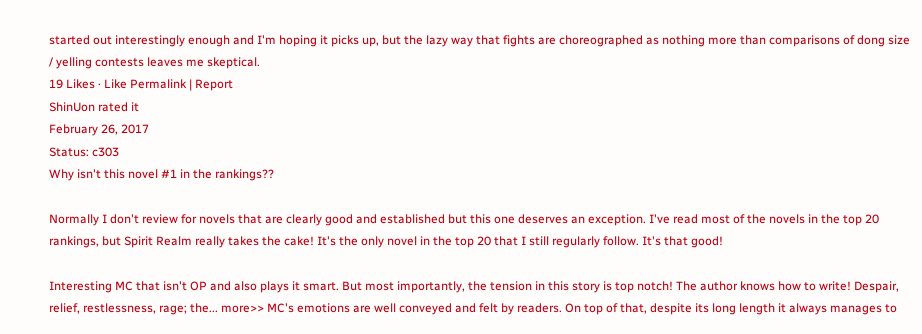started out interestingly enough and I'm hoping it picks up, but the lazy way that fights are choreographed as nothing more than comparisons of dong size / yelling contests leaves me skeptical.
19 Likes · Like Permalink | Report
ShinUon rated it
February 26, 2017
Status: c303
Why isn't this novel #1 in the rankings??

Normally I don't review for novels that are clearly good and established but this one deserves an exception. I've read most of the novels in the top 20 rankings, but Spirit Realm really takes the cake! It's the only novel in the top 20 that I still regularly follow. It's that good!

Interesting MC that isn't OP and also plays it smart. But most importantly, the tension in this story is top notch! The author knows how to write! Despair, relief, restlessness, rage; the... more>> MC's emotions are well conveyed and felt by readers. On top of that, despite its long length it always manages to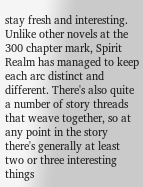stay fresh and interesting. Unlike other novels at the 300 chapter mark, Spirit Realm has managed to keep each arc distinct and different. There's also quite a number of story threads that weave together, so at any point in the story there's generally at least two or three interesting things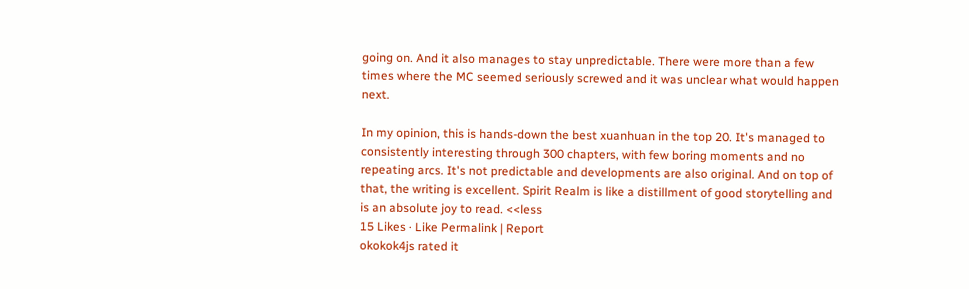going on. And it also manages to stay unpredictable. There were more than a few times where the MC seemed seriously screwed and it was unclear what would happen next.

In my opinion, this is hands-down the best xuanhuan in the top 20. It's managed to consistently interesting through 300 chapters, with few boring moments and no repeating arcs. It's not predictable and developments are also original. And on top of that, the writing is excellent. Spirit Realm is like a distillment of good storytelling and is an absolute joy to read. <<less
15 Likes · Like Permalink | Report
okokok4js rated it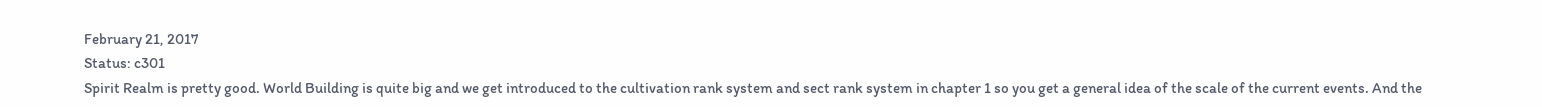February 21, 2017
Status: c301
Spirit Realm is pretty good. World Building is quite big and we get introduced to the cultivation rank system and sect rank system in chapter 1 so you get a general idea of the scale of the current events. And the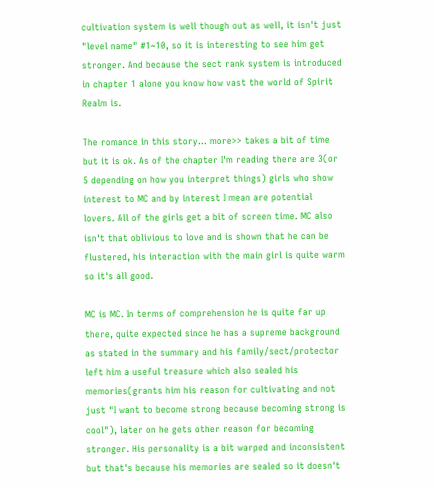cultivation system is well though out as well, it isn't just "level name" #1~10, so it is interesting to see him get stronger. And because the sect rank system is introduced in chapter 1 alone you know how vast the world of Spirit Realm is.

The romance in this story... more>> takes a bit of time but it is ok. As of the chapter I'm reading there are 3(or 5 depending on how you interpret things) girls who show interest to MC and by interest I mean are potential lovers. All of the girls get a bit of screen time. MC also isn't that oblivious to love and is shown that he can be flustered, his interaction with the main girl is quite warm so it's all good.

MC is MC. In terms of comprehension he is quite far up there, quite expected since he has a supreme background as stated in the summary and his family/sect/protector left him a useful treasure which also sealed his memories(grants him his reason for cultivating and not just "I want to become strong because becoming strong is cool"), later on he gets other reason for becoming stronger. His personality is a bit warped and inconsistent but that's because his memories are sealed so it doesn't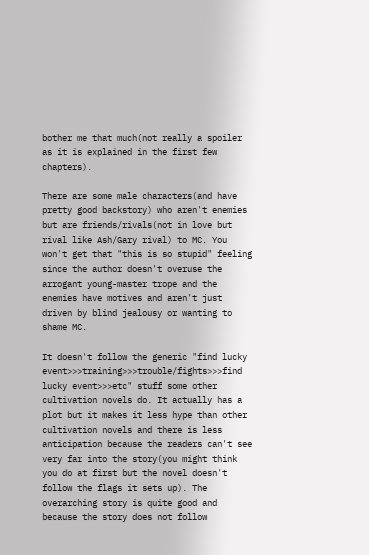bother me that much(not really a spoiler as it is explained in the first few chapters).

There are some male characters(and have pretty good backstory) who aren't enemies but are friends/rivals(not in love but rival like Ash/Gary rival) to MC. You won't get that "this is so stupid" feeling since the author doesn't overuse the arrogant young-master trope and the enemies have motives and aren't just driven by blind jealousy or wanting to shame MC.

It doesn't follow the generic "find lucky event>>>training>>>trouble/fights>>>find lucky event>>>etc" stuff some other cultivation novels do. It actually has a plot but it makes it less hype than other cultivation novels and there is less anticipation because the readers can't see very far into the story(you might think you do at first but the novel doesn't follow the flags it sets up). The overarching story is quite good and because the story does not follow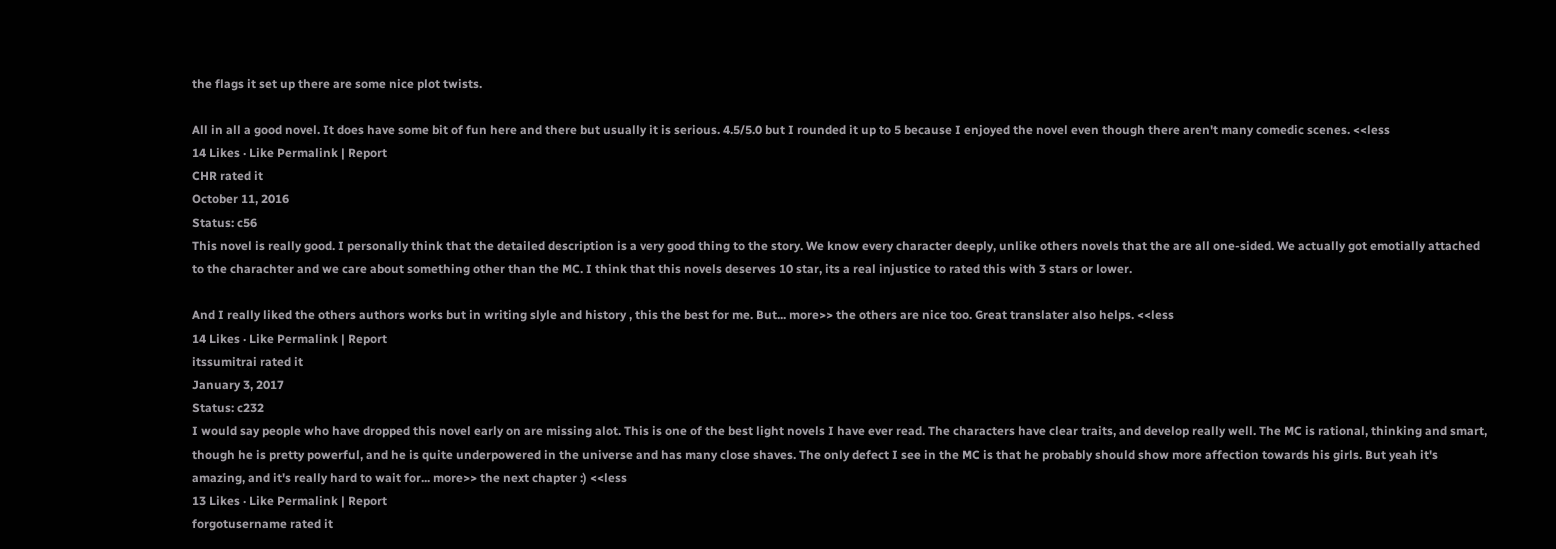the flags it set up there are some nice plot twists.

All in all a good novel. It does have some bit of fun here and there but usually it is serious. 4.5/5.0 but I rounded it up to 5 because I enjoyed the novel even though there aren't many comedic scenes. <<less
14 Likes · Like Permalink | Report
CHR rated it
October 11, 2016
Status: c56
This novel is really good. I personally think that the detailed description is a very good thing to the story. We know every character deeply, unlike others novels that the are all one-sided. We actually got emotially attached to the charachter and we care about something other than the MC. I think that this novels deserves 10 star, its a real injustice to rated this with 3 stars or lower.

And I really liked the others authors works but in writing slyle and history , this the best for me. But... more>> the others are nice too. Great translater also helps. <<less
14 Likes · Like Permalink | Report
itssumitrai rated it
January 3, 2017
Status: c232
I would say people who have dropped this novel early on are missing alot. This is one of the best light novels I have ever read. The characters have clear traits, and develop really well. The MC is rational, thinking and smart, though he is pretty powerful, and he is quite underpowered in the universe and has many close shaves. The only defect I see in the MC is that he probably should show more affection towards his girls. But yeah it's amazing, and it's really hard to wait for... more>> the next chapter :) <<less
13 Likes · Like Permalink | Report
forgotusername rated it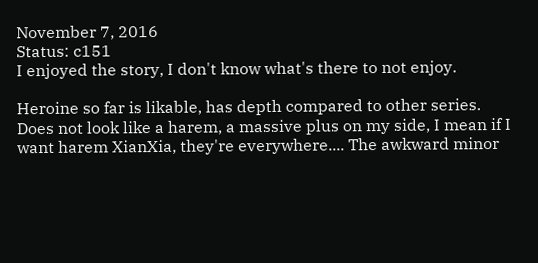November 7, 2016
Status: c151
I enjoyed the story, I don't know what's there to not enjoy.

Heroine so far is likable, has depth compared to other series. Does not look like a harem, a massive plus on my side, I mean if I want harem XianXia, they're everywhere.... The awkward minor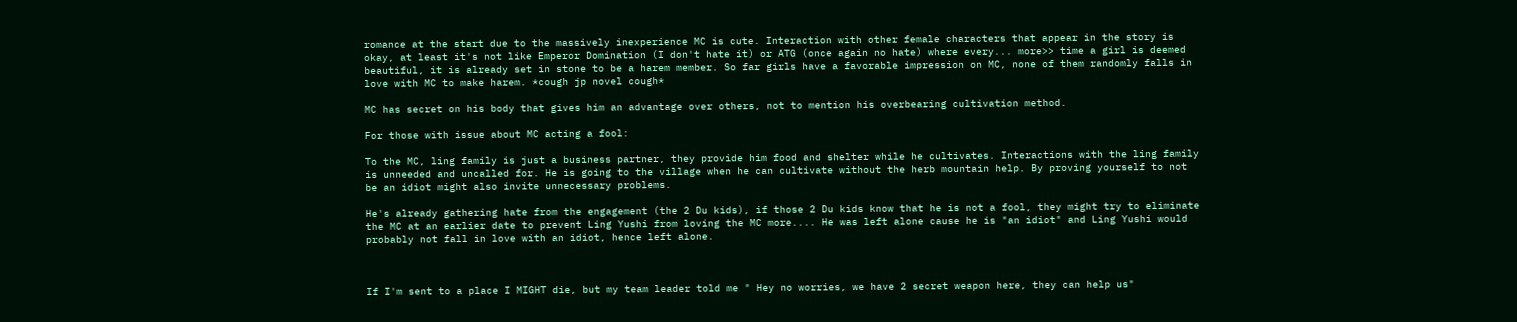romance at the start due to the massively inexperience MC is cute. Interaction with other female characters that appear in the story is okay, at least it's not like Emperor Domination (I don't hate it) or ATG (once again no hate) where every... more>> time a girl is deemed beautiful, it is already set in stone to be a harem member. So far girls have a favorable impression on MC, none of them randomly falls in love with MC to make harem. *cough jp novel cough*

MC has secret on his body that gives him an advantage over others, not to mention his overbearing cultivation method.

For those with issue about MC acting a fool:

To the MC, ling family is just a business partner, they provide him food and shelter while he cultivates. Interactions with the ling family is unneeded and uncalled for. He is going to the village when he can cultivate without the herb mountain help. By proving yourself to not be an idiot might also invite unnecessary problems.

He's already gathering hate from the engagement (the 2 Du kids), if those 2 Du kids know that he is not a fool, they might try to eliminate the MC at an earlier date to prevent Ling Yushi from loving the MC more.... He was left alone cause he is "an idiot" and Ling Yushi would probably not fall in love with an idiot, hence left alone.



If I'm sent to a place I MIGHT die, but my team leader told me " Hey no worries, we have 2 secret weapon here, they can help us"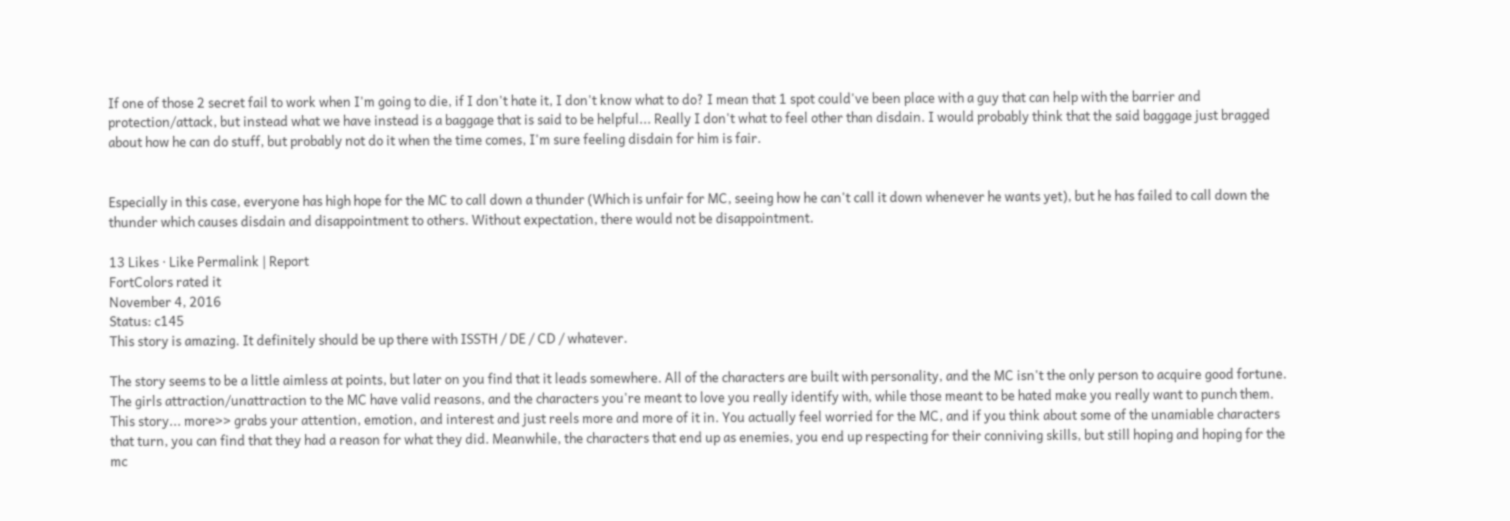If one of those 2 secret fail to work when I'm going to die, if I don't hate it, I don't know what to do? I mean that 1 spot could've been place with a guy that can help with the barrier and protection/attack, but instead what we have instead is a baggage that is said to be helpful... Really I don't what to feel other than disdain. I would probably think that the said baggage just bragged about how he can do stuff, but probably not do it when the time comes, I'm sure feeling disdain for him is fair.


Especially in this case, everyone has high hope for the MC to call down a thunder (Which is unfair for MC, seeing how he can't call it down whenever he wants yet), but he has failed to call down the thunder which causes disdain and disappointment to others. Without expectation, there would not be disappointment.

13 Likes · Like Permalink | Report
FortColors rated it
November 4, 2016
Status: c145
This story is amazing. It definitely should be up there with ISSTH / DE / CD / whatever.

The story seems to be a little aimless at points, but later on you find that it leads somewhere. All of the characters are built with personality, and the MC isn't the only person to acquire good fortune. The girls attraction/unattraction to the MC have valid reasons, and the characters you're meant to love you really identify with, while those meant to be hated make you really want to punch them. This story... more>> grabs your attention, emotion, and interest and just reels more and more of it in. You actually feel worried for the MC, and if you think about some of the unamiable characters that turn, you can find that they had a reason for what they did. Meanwhile, the characters that end up as enemies, you end up respecting for their conniving skills, but still hoping and hoping for the mc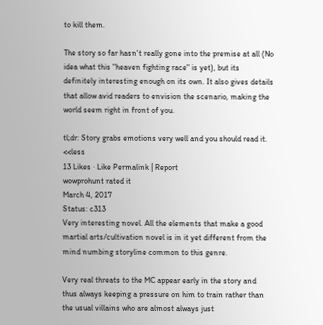to kill them.

The story so far hasn't really gone into the premise at all (No idea what this "heaven fighting race" is yet), but its definitely interesting enough on its own. It also gives details that allow avid readers to envision the scenario, making the world seem right in front of you.

tl;dr: Story grabs emotions very well and you should read it. <<less
13 Likes · Like Permalink | Report
wowprohunt rated it
March 4, 2017
Status: c313
Very interesting novel. All the elements that make a good martial arts/cultivation novel is in it yet different from the mind numbing storyline common to this genre.

Very real threats to the MC appear early in the story and thus always keeping a pressure on him to train rather than the usual villains who are almost always just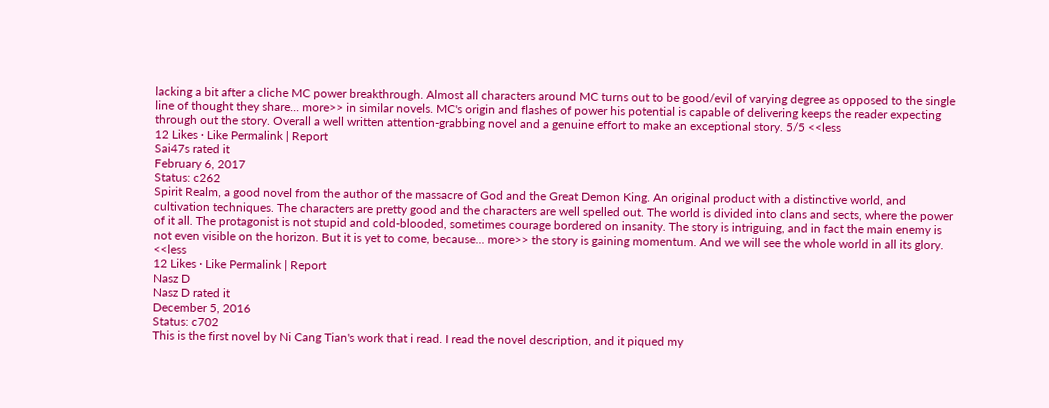lacking a bit after a cliche MC power breakthrough. Almost all characters around MC turns out to be good/evil of varying degree as opposed to the single line of thought they share... more>> in similar novels. MC's origin and flashes of power his potential is capable of delivering keeps the reader expecting through out the story. Overall a well written attention-grabbing novel and a genuine effort to make an exceptional story. 5/5 <<less
12 Likes · Like Permalink | Report
Sai47s rated it
February 6, 2017
Status: c262
Spirit Realm, a good novel from the author of the massacre of God and the Great Demon King. An original product with a distinctive world, and cultivation techniques. The characters are pretty good and the characters are well spelled out. The world is divided into clans and sects, where the power of it all. The protagonist is not stupid and cold-blooded, sometimes courage bordered on insanity. The story is intriguing, and in fact the main enemy is not even visible on the horizon. But it is yet to come, because... more>> the story is gaining momentum. And we will see the whole world in all its glory. <<less
12 Likes · Like Permalink | Report
Nasz D
Nasz D rated it
December 5, 2016
Status: c702
This is the first novel by Ni Cang Tian's work that i read. I read the novel description, and it piqued my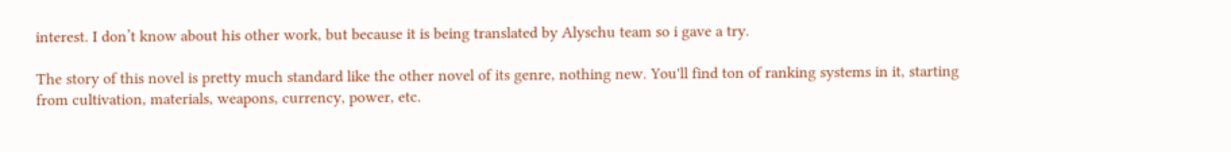interest. I don’t know about his other work, but because it is being translated by Alyschu team so i gave a try.

The story of this novel is pretty much standard like the other novel of its genre, nothing new. You'll find ton of ranking systems in it, starting from cultivation, materials, weapons, currency, power, etc.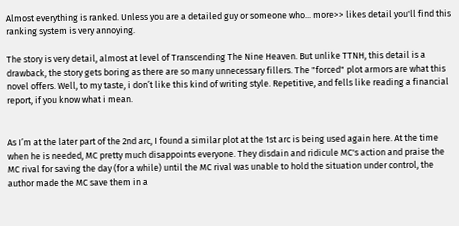Almost everything is ranked. Unless you are a detailed guy or someone who... more>> likes detail you'll find this ranking system is very annoying.

The story is very detail, almost at level of Transcending The Nine Heaven. But unlike TTNH, this detail is a drawback, the story gets boring as there are so many unnecessary fillers. The "forced" plot armors are what this novel offers. Well, to my taste, i don’t like this kind of writing style. Repetitive, and fells like reading a financial report, if you know what i mean.


As I’m at the later part of the 2nd arc, I found a similar plot at the 1st arc is being used again here. At the time when he is needed, MC pretty much disappoints everyone. They disdain and ridicule MC's action and praise the MC rival for saving the day (for a while) until the MC rival was unable to hold the situation under control, the author made the MC save them in a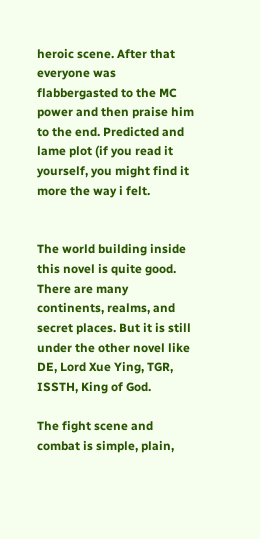heroic scene. After that everyone was flabbergasted to the MC power and then praise him to the end. Predicted and lame plot (if you read it yourself, you might find it more the way i felt.


The world building inside this novel is quite good. There are many continents, realms, and secret places. But it is still under the other novel like DE, Lord Xue Ying, TGR, ISSTH, King of God.

The fight scene and combat is simple, plain,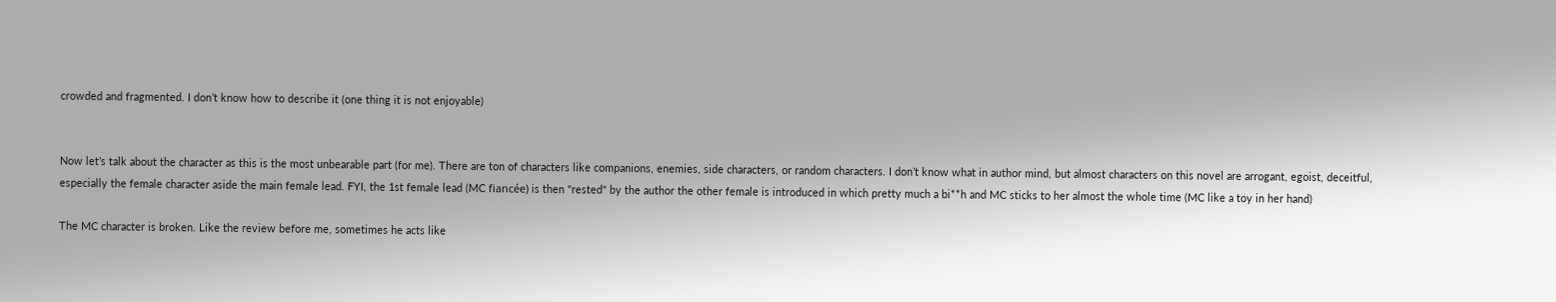crowded and fragmented. I don’t know how to describe it (one thing it is not enjoyable)


Now let’s talk about the character as this is the most unbearable part (for me). There are ton of characters like companions, enemies, side characters, or random characters. I don’t know what in author mind, but almost characters on this novel are arrogant, egoist, deceitful, especially the female character aside the main female lead. FYI, the 1st female lead (MC fiancée) is then "rested" by the author the other female is introduced in which pretty much a bi**h and MC sticks to her almost the whole time (MC like a toy in her hand)

The MC character is broken. Like the review before me, sometimes he acts like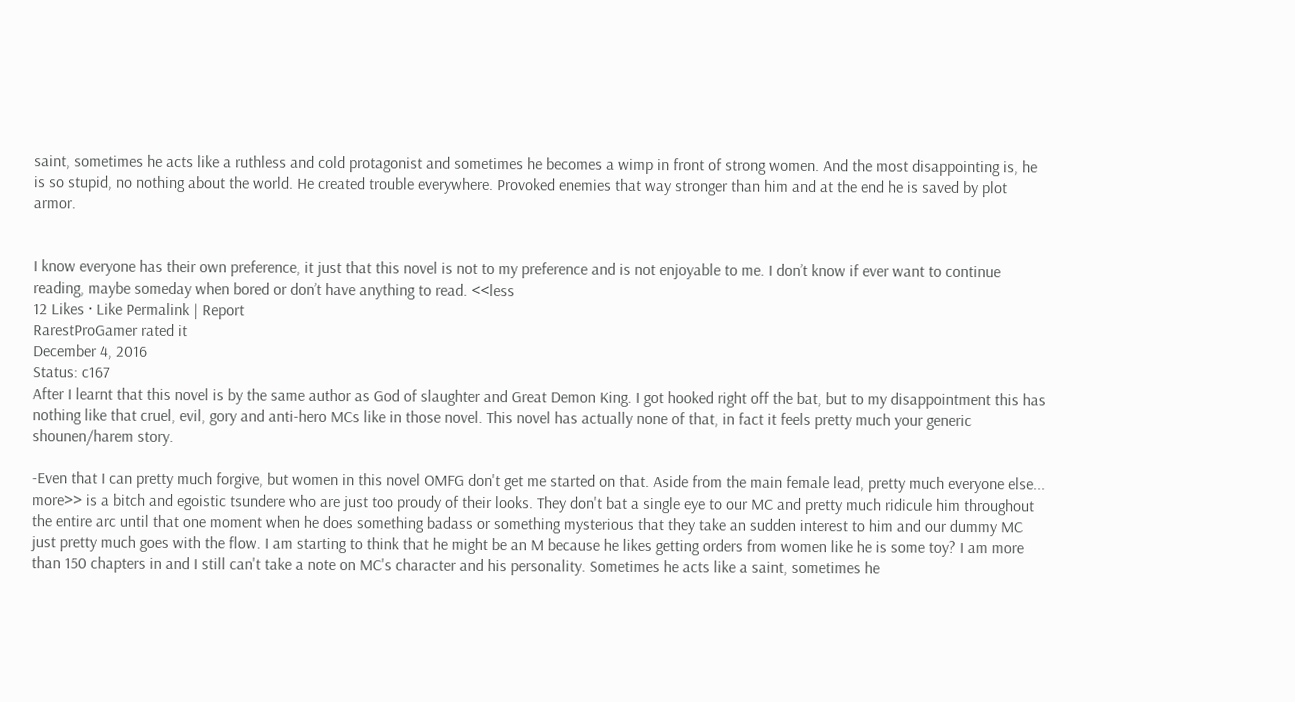saint, sometimes he acts like a ruthless and cold protagonist and sometimes he becomes a wimp in front of strong women. And the most disappointing is, he is so stupid, no nothing about the world. He created trouble everywhere. Provoked enemies that way stronger than him and at the end he is saved by plot armor.


I know everyone has their own preference, it just that this novel is not to my preference and is not enjoyable to me. I don’t know if ever want to continue reading, maybe someday when bored or don’t have anything to read. <<less
12 Likes · Like Permalink | Report
RarestProGamer rated it
December 4, 2016
Status: c167
After I learnt that this novel is by the same author as God of slaughter and Great Demon King. I got hooked right off the bat, but to my disappointment this has nothing like that cruel, evil, gory and anti-hero MCs like in those novel. This novel has actually none of that, in fact it feels pretty much your generic shounen/harem story.

-Even that I can pretty much forgive, but women in this novel OMFG don't get me started on that. Aside from the main female lead, pretty much everyone else... more>> is a bitch and egoistic tsundere who are just too proudy of their looks. They don't bat a single eye to our MC and pretty much ridicule him throughout the entire arc until that one moment when he does something badass or something mysterious that they take an sudden interest to him and our dummy MC just pretty much goes with the flow. I am starting to think that he might be an M because he likes getting orders from women like he is some toy? I am more than 150 chapters in and I still can't take a note on MC's character and his personality. Sometimes he acts like a saint, sometimes he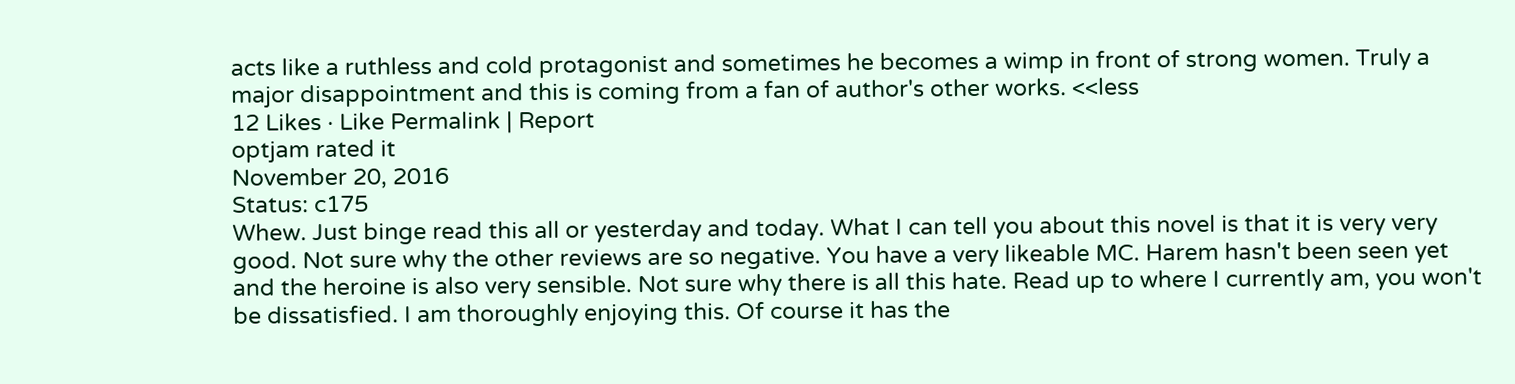acts like a ruthless and cold protagonist and sometimes he becomes a wimp in front of strong women. Truly a major disappointment and this is coming from a fan of author's other works. <<less
12 Likes · Like Permalink | Report
optjam rated it
November 20, 2016
Status: c175
Whew. Just binge read this all or yesterday and today. What I can tell you about this novel is that it is very very good. Not sure why the other reviews are so negative. You have a very likeable MC. Harem hasn't been seen yet and the heroine is also very sensible. Not sure why there is all this hate. Read up to where I currently am, you won't be dissatisfied. I am thoroughly enjoying this. Of course it has the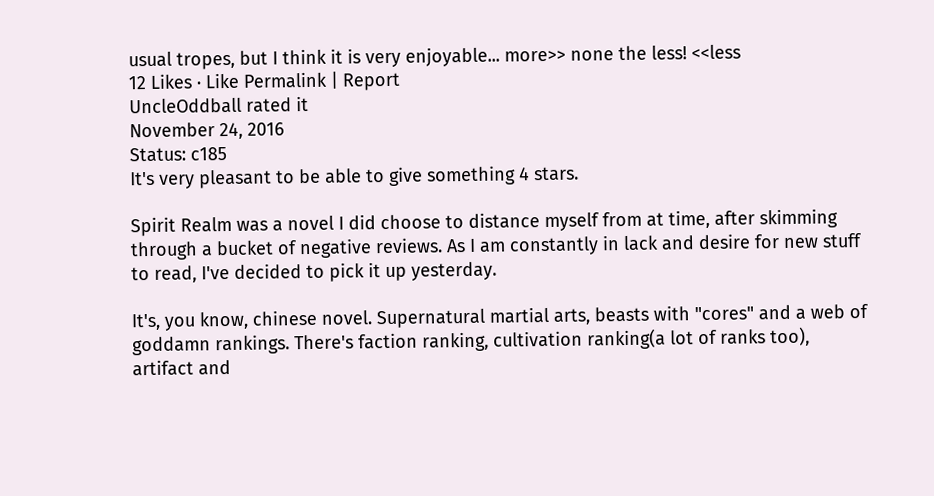usual tropes, but I think it is very enjoyable... more>> none the less! <<less
12 Likes · Like Permalink | Report
UncleOddball rated it
November 24, 2016
Status: c185
It's very pleasant to be able to give something 4 stars.

Spirit Realm was a novel I did choose to distance myself from at time, after skimming through a bucket of negative reviews. As I am constantly in lack and desire for new stuff to read, I've decided to pick it up yesterday.

It's, you know, chinese novel. Supernatural martial arts, beasts with "cores" and a web of goddamn rankings. There's faction ranking, cultivation ranking(a lot of ranks too), artifact and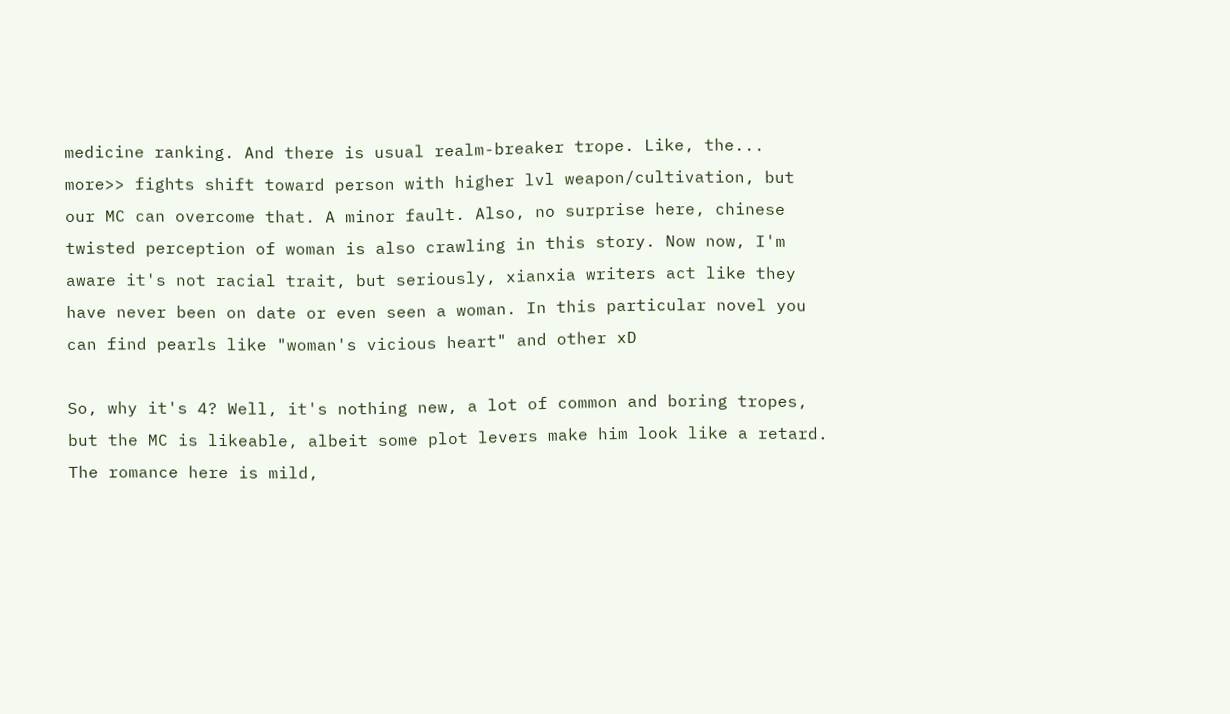medicine ranking. And there is usual realm-breaker trope. Like, the... more>> fights shift toward person with higher lvl weapon/cultivation, but our MC can overcome that. A minor fault. Also, no surprise here, chinese twisted perception of woman is also crawling in this story. Now now, I'm aware it's not racial trait, but seriously, xianxia writers act like they have never been on date or even seen a woman. In this particular novel you can find pearls like "woman's vicious heart" and other xD

So, why it's 4? Well, it's nothing new, a lot of common and boring tropes, but the MC is likeable, albeit some plot levers make him look like a retard. The romance here is mild,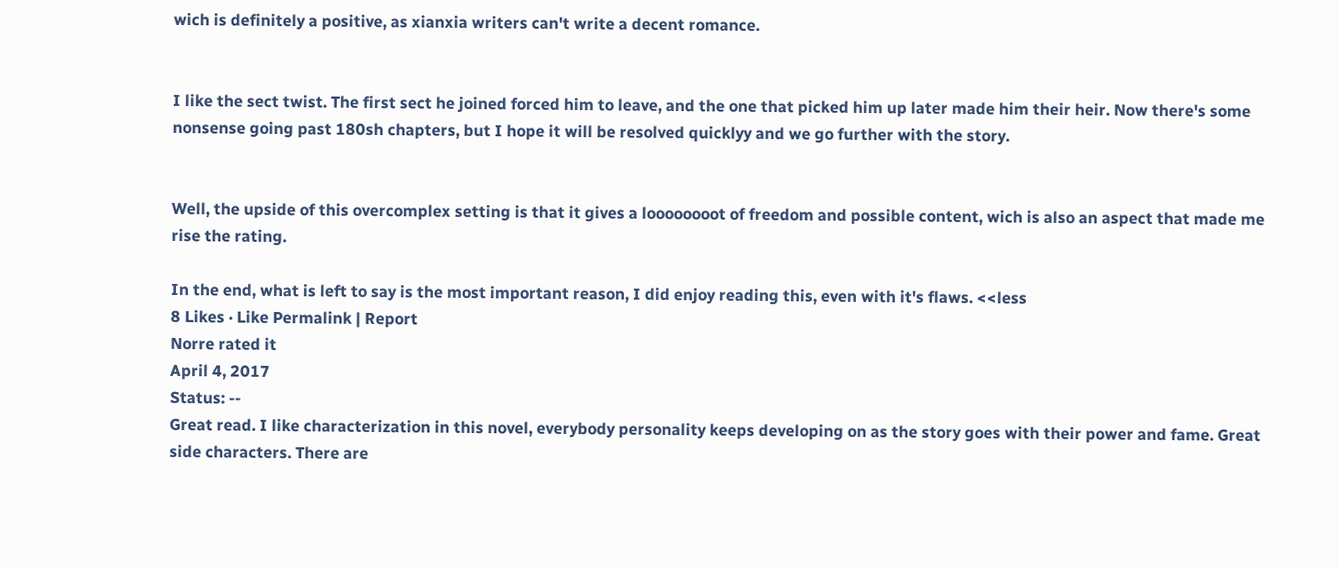wich is definitely a positive, as xianxia writers can't write a decent romance.


I like the sect twist. The first sect he joined forced him to leave, and the one that picked him up later made him their heir. Now there's some nonsense going past 180sh chapters, but I hope it will be resolved quicklyy and we go further with the story.


Well, the upside of this overcomplex setting is that it gives a loooooooot of freedom and possible content, wich is also an aspect that made me rise the rating.

In the end, what is left to say is the most important reason, I did enjoy reading this, even with it's flaws. <<less
8 Likes · Like Permalink | Report
Norre rated it
April 4, 2017
Status: --
Great read. I like characterization in this novel, everybody personality keeps developing on as the story goes with their power and fame. Great side characters. There are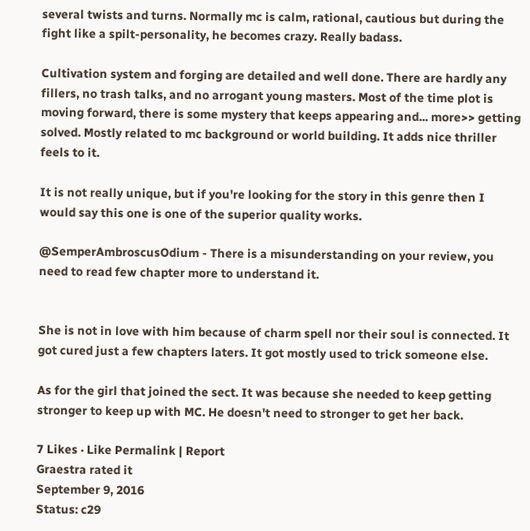several twists and turns. Normally mc is calm, rational, cautious but during the fight like a spilt-personality, he becomes crazy. Really badass.

Cultivation system and forging are detailed and well done. There are hardly any fillers, no trash talks, and no arrogant young masters. Most of the time plot is moving forward, there is some mystery that keeps appearing and... more>> getting solved. Mostly related to mc background or world building. It adds nice thriller feels to it.

It is not really unique, but if you're looking for the story in this genre then I would say this one is one of the superior quality works.

@SemperAmbroscusOdium - There is a misunderstanding on your review, you need to read few chapter more to understand it.


She is not in love with him because of charm spell nor their soul is connected. It got cured just a few chapters laters. It got mostly used to trick someone else.

As for the girl that joined the sect. It was because she needed to keep getting stronger to keep up with MC. He doesn't need to stronger to get her back.

7 Likes · Like Permalink | Report
Graestra rated it
September 9, 2016
Status: c29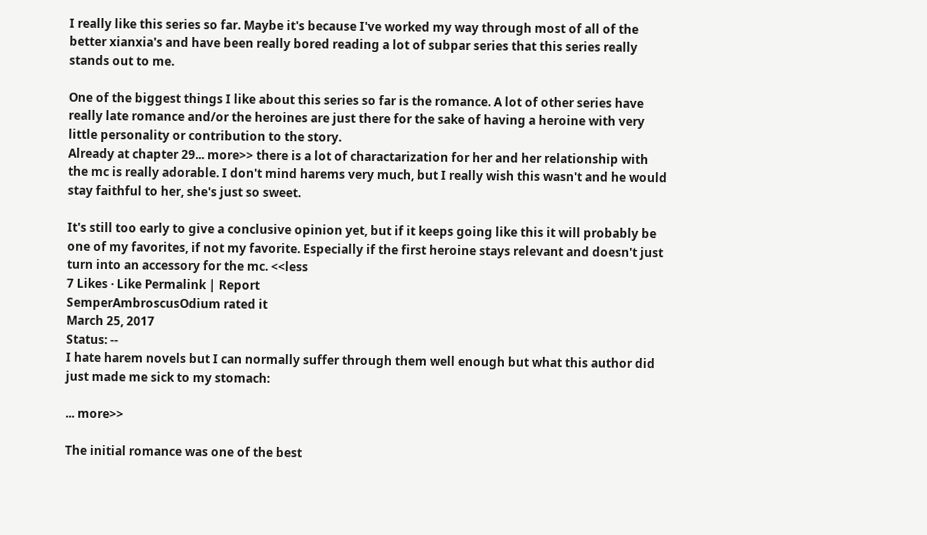I really like this series so far. Maybe it's because I've worked my way through most of all of the better xianxia's and have been really bored reading a lot of subpar series that this series really stands out to me.

One of the biggest things I like about this series so far is the romance. A lot of other series have really late romance and/or the heroines are just there for the sake of having a heroine with very little personality or contribution to the story.
Already at chapter 29... more>> there is a lot of charactarization for her and her relationship with the mc is really adorable. I don't mind harems very much, but I really wish this wasn't and he would stay faithful to her, she's just so sweet.

It's still too early to give a conclusive opinion yet, but if it keeps going like this it will probably be one of my favorites, if not my favorite. Especially if the first heroine stays relevant and doesn't just turn into an accessory for the mc. <<less
7 Likes · Like Permalink | Report
SemperAmbroscusOdium rated it
March 25, 2017
Status: --
I hate harem novels but I can normally suffer through them well enough but what this author did just made me sick to my stomach:

... more>>

The initial romance was one of the best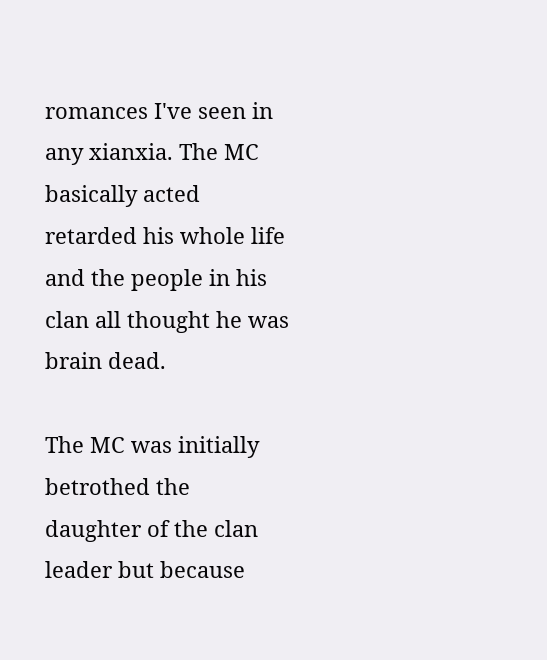romances I've seen in any xianxia. The MC basically acted retarded his whole life and the people in his clan all thought he was brain dead.

The MC was initially betrothed the daughter of the clan leader but because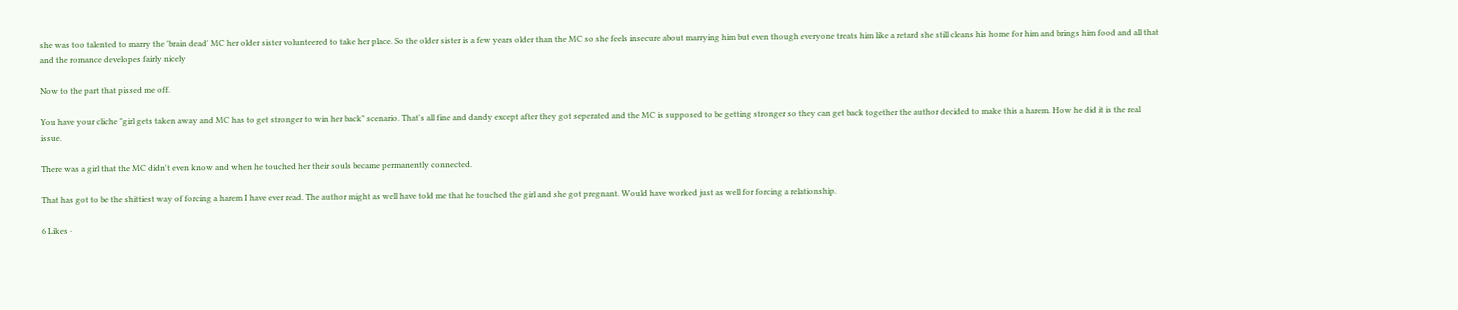she was too talented to marry the 'brain dead' MC her older sister volunteered to take her place. So the older sister is a few years older than the MC so she feels insecure about marrying him but even though everyone treats him like a retard she still cleans his home for him and brings him food and all that and the romance developes fairly nicely

Now to the part that pissed me off.

You have your cliche "girl gets taken away and MC has to get stronger to win her back" scenario. That's all fine and dandy except after they got seperated and the MC is supposed to be getting stronger so they can get back together the author decided to make this a harem. How he did it is the real issue.

There was a girl that the MC didn't even know and when he touched her their souls became permanently connected.

That has got to be the shittiest way of forcing a harem I have ever read. The author might as well have told me that he touched the girl and she got pregnant. Would have worked just as well for forcing a relationship.

6 Likes ·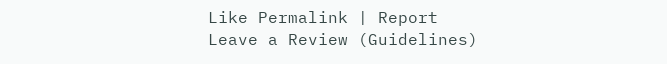Like Permalink | Report
Leave a Review (Guidelines)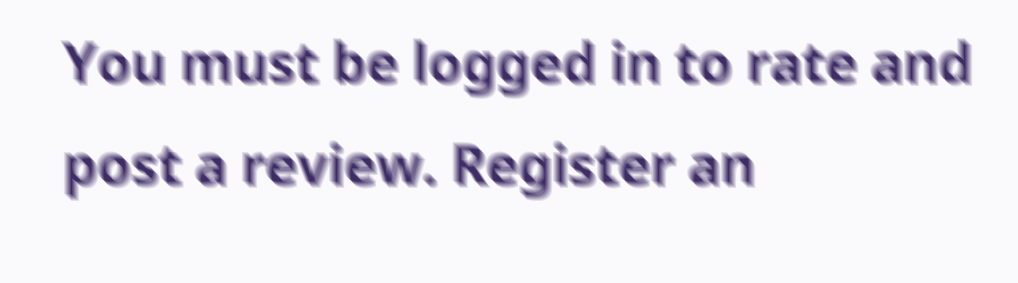You must be logged in to rate and post a review. Register an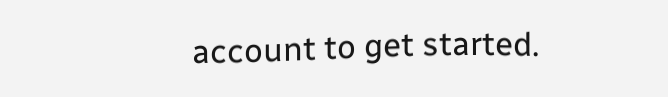account to get started.